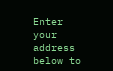Enter your address below to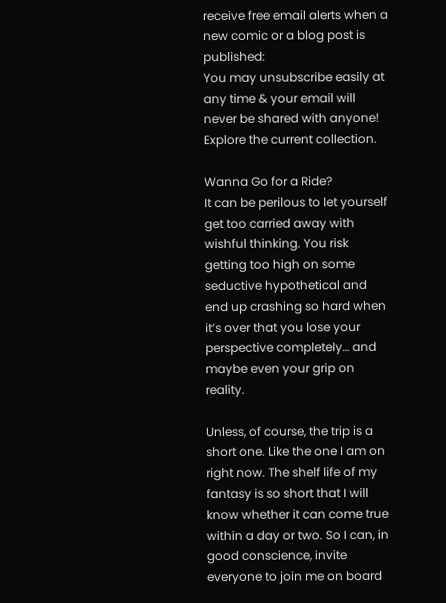receive free email alerts when a new comic or a blog post is published:
You may unsubscribe easily at any time & your email will never be shared with anyone!
Explore the current collection.

Wanna Go for a Ride?
It can be perilous to let yourself get too carried away with wishful thinking. You risk getting too high on some seductive hypothetical and end up crashing so hard when it’s over that you lose your perspective completely… and maybe even your grip on reality.

Unless, of course, the trip is a short one. Like the one I am on right now. The shelf life of my fantasy is so short that I will know whether it can come true within a day or two. So I can, in good conscience, invite everyone to join me on board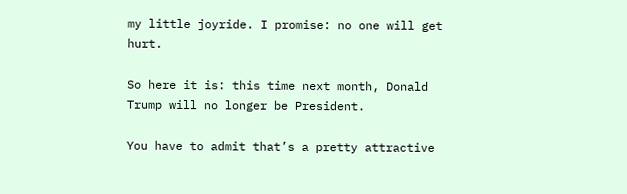my little joyride. I promise: no one will get hurt.

So here it is: this time next month, Donald Trump will no longer be President.

You have to admit that’s a pretty attractive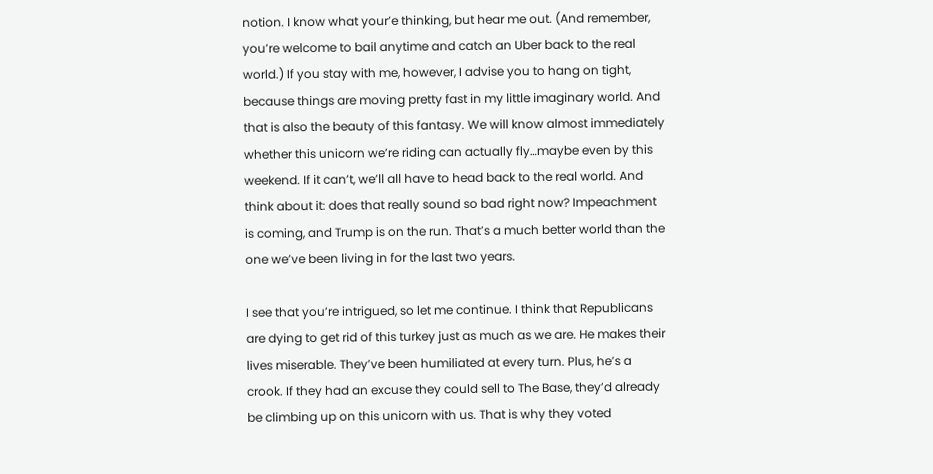notion. I know what your’e thinking, but hear me out. (And remember, you’re welcome to bail anytime and catch an Uber back to the real world.) If you stay with me, however, I advise you to hang on tight, because things are moving pretty fast in my little imaginary world. And that is also the beauty of this fantasy. We will know almost immediately whether this unicorn we’re riding can actually fly…maybe even by this weekend. If it can’t, we’ll all have to head back to the real world. And think about it: does that really sound so bad right now? Impeachment is coming, and Trump is on the run. That’s a much better world than the one we’ve been living in for the last two years.

I see that you’re intrigued, so let me continue. I think that Republicans are dying to get rid of this turkey just as much as we are. He makes their lives miserable. They’ve been humiliated at every turn. Plus, he’s a crook. If they had an excuse they could sell to The Base, they’d already be climbing up on this unicorn with us. That is why they voted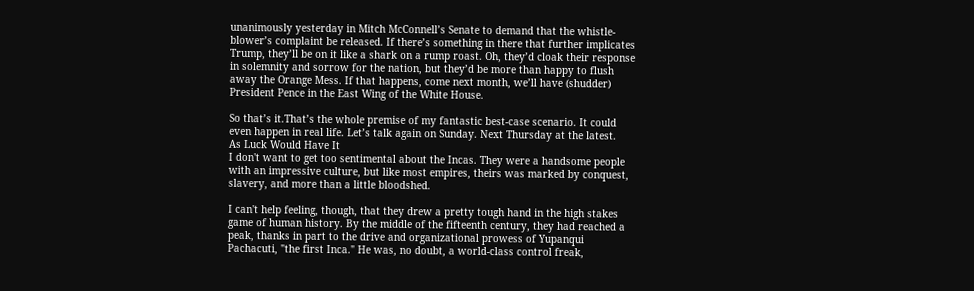unanimously yesterday in Mitch McConnell’s Senate to demand that the whistle-blower’s complaint be released. If there’s something in there that further implicates Trump, they’ll be on it like a shark on a rump roast. Oh, they’d cloak their response in solemnity and sorrow for the nation, but they’d be more than happy to flush away the Orange Mess. If that happens, come next month, we’ll have (shudder) President Pence in the East Wing of the White House.

So that’s it.That’s the whole premise of my fantastic best-case scenario. It could even happen in real life. Let’s talk again on Sunday. Next Thursday at the latest.
As Luck Would Have It
I don't want to get too sentimental about the Incas. They were a handsome people with an impressive culture, but like most empires, theirs was marked by conquest, slavery, and more than a little bloodshed.

I can't help feeling, though, that they drew a pretty tough hand in the high stakes game of human history. By the middle of the fifteenth century, they had reached a peak, thanks in part to the drive and organizational prowess of Yupanqui Pachacuti, "the first Inca." He was, no doubt, a world-class control freak,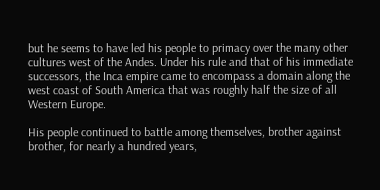but he seems to have led his people to primacy over the many other cultures west of the Andes. Under his rule and that of his immediate successors, the Inca empire came to encompass a domain along the west coast of South America that was roughly half the size of all Western Europe.

His people continued to battle among themselves, brother against brother, for nearly a hundred years,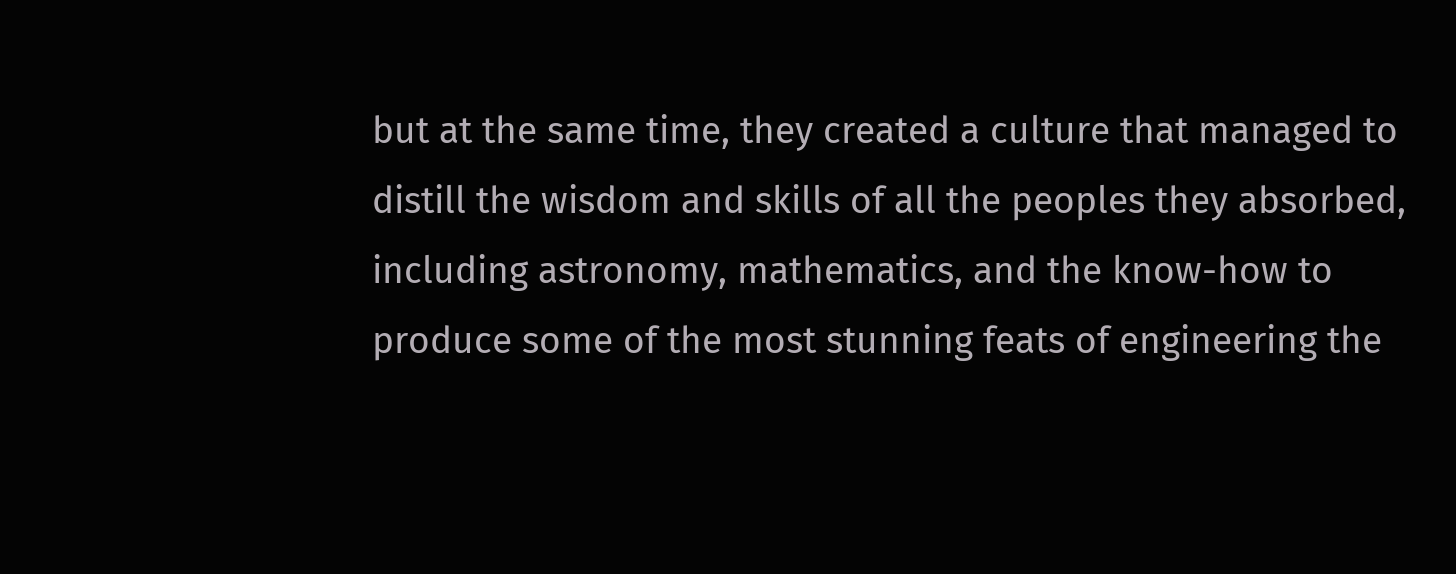but at the same time, they created a culture that managed to distill the wisdom and skills of all the peoples they absorbed, including astronomy, mathematics, and the know-how to produce some of the most stunning feats of engineering the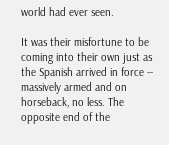world had ever seen.

It was their misfortune to be coming into their own just as the Spanish arrived in force -- massively armed and on horseback, no less. The opposite end of the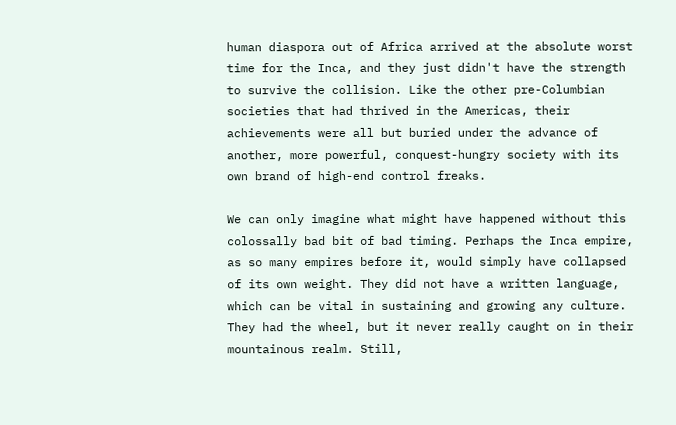human diaspora out of Africa arrived at the absolute worst time for the Inca, and they just didn't have the strength to survive the collision. Like the other pre-Columbian societies that had thrived in the Americas, their achievements were all but buried under the advance of another, more powerful, conquest-hungry society with its own brand of high-end control freaks.

We can only imagine what might have happened without this colossally bad bit of bad timing. Perhaps the Inca empire, as so many empires before it, would simply have collapsed of its own weight. They did not have a written language, which can be vital in sustaining and growing any culture. They had the wheel, but it never really caught on in their mountainous realm. Still,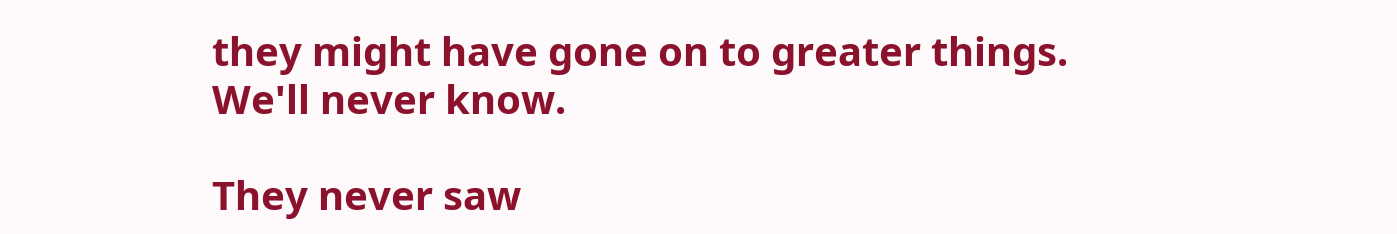they might have gone on to greater things. We'll never know.

They never saw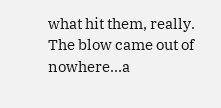what hit them, really. The blow came out of nowhere...a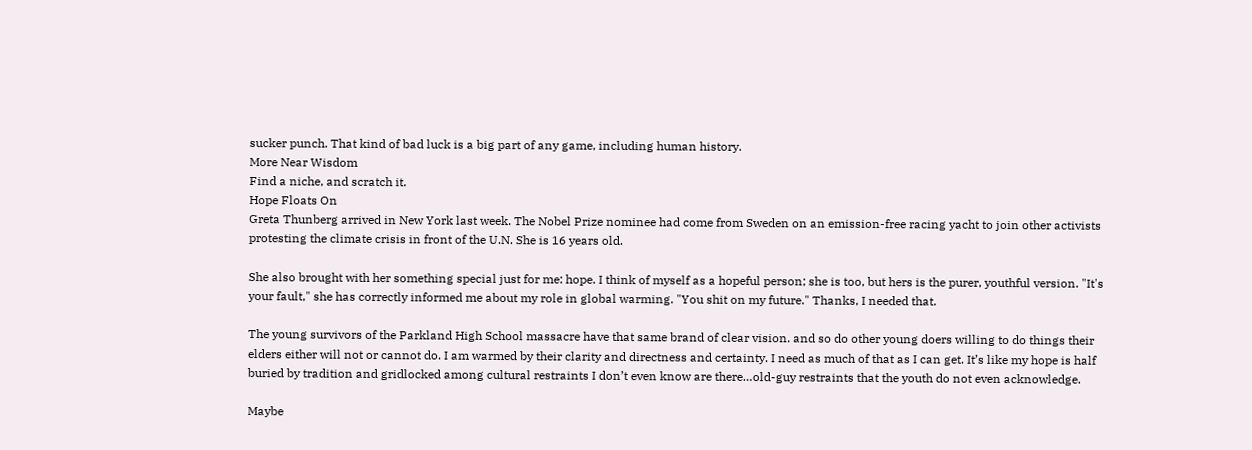sucker punch. That kind of bad luck is a big part of any game, including human history.
More Near Wisdom
Find a niche, and scratch it.
Hope Floats On
Greta Thunberg arrived in New York last week. The Nobel Prize nominee had come from Sweden on an emission-free racing yacht to join other activists protesting the climate crisis in front of the U.N. She is 16 years old.

She also brought with her something special just for me: hope. I think of myself as a hopeful person; she is too, but hers is the purer, youthful version. "It's your fault," she has correctly informed me about my role in global warming. "You shit on my future." Thanks, I needed that.

The young survivors of the Parkland High School massacre have that same brand of clear vision. and so do other young doers willing to do things their elders either will not or cannot do. I am warmed by their clarity and directness and certainty. I need as much of that as I can get. It’s like my hope is half buried by tradition and gridlocked among cultural restraints I don’t even know are there…old-guy restraints that the youth do not even acknowledge.

Maybe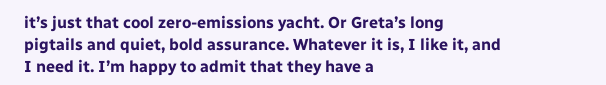it’s just that cool zero-emissions yacht. Or Greta’s long pigtails and quiet, bold assurance. Whatever it is, I like it, and I need it. I’m happy to admit that they have a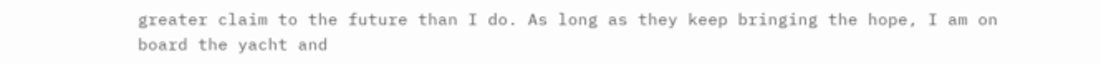greater claim to the future than I do. As long as they keep bringing the hope, I am on board the yacht and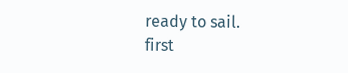ready to sail.
first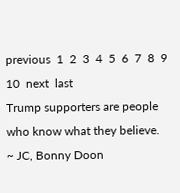previous  1  2  3  4  5  6  7  8  9  10  next  last
Trump supporters are people who know what they believe.
~ JC, Bonny Doon